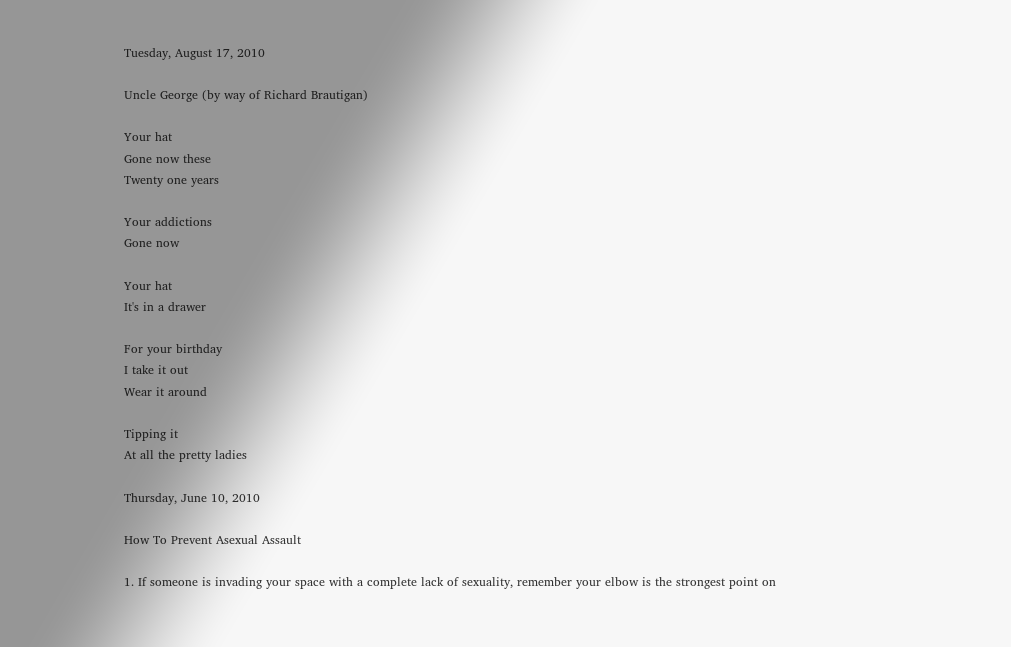Tuesday, August 17, 2010

Uncle George (by way of Richard Brautigan)

Your hat
Gone now these
Twenty one years

Your addictions
Gone now

Your hat
It's in a drawer

For your birthday
I take it out
Wear it around

Tipping it
At all the pretty ladies

Thursday, June 10, 2010

How To Prevent Asexual Assault

1. If someone is invading your space with a complete lack of sexuality, remember your elbow is the strongest point on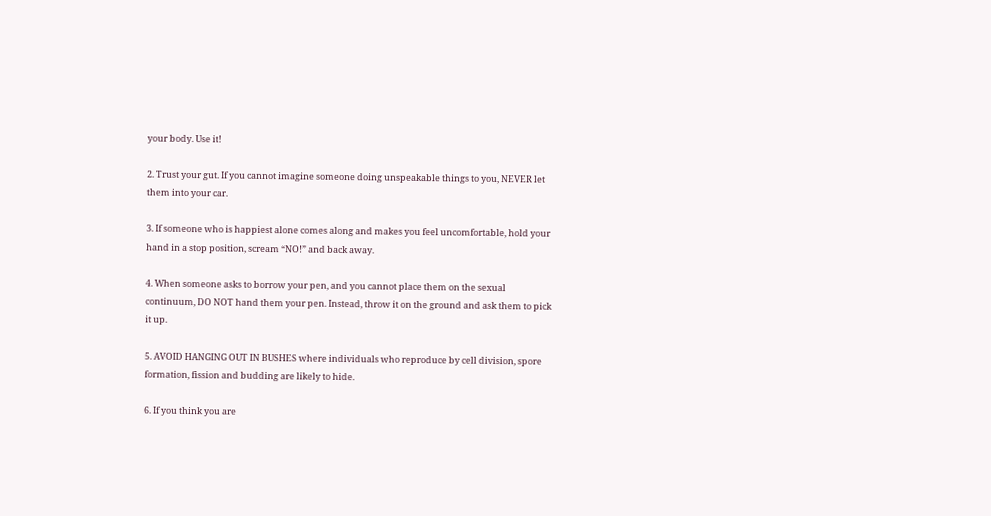your body. Use it!

2. Trust your gut. If you cannot imagine someone doing unspeakable things to you, NEVER let them into your car.

3. If someone who is happiest alone comes along and makes you feel uncomfortable, hold your hand in a stop position, scream “NO!” and back away.

4. When someone asks to borrow your pen, and you cannot place them on the sexual continuum, DO NOT hand them your pen. Instead, throw it on the ground and ask them to pick it up.

5. AVOID HANGING OUT IN BUSHES where individuals who reproduce by cell division, spore formation, fission and budding are likely to hide.

6. If you think you are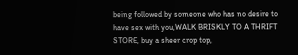being followed by someone who has no desire to have sex with you,WALK BRISKLY TO A THRIFT STORE, buy a sheer crop top,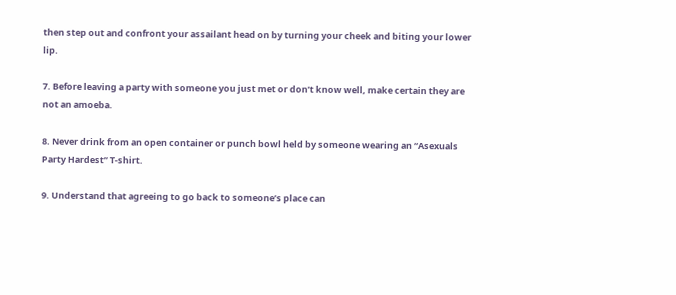then step out and confront your assailant head on by turning your cheek and biting your lower lip.

7. Before leaving a party with someone you just met or don’t know well, make certain they are not an amoeba.

8. Never drink from an open container or punch bowl held by someone wearing an “Asexuals Party Hardest” T-shirt.

9. Understand that agreeing to go back to someone’s place can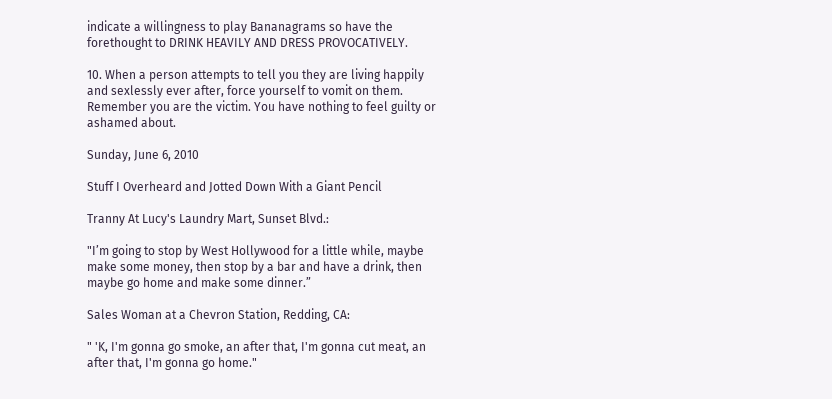indicate a willingness to play Bananagrams so have the forethought to DRINK HEAVILY AND DRESS PROVOCATIVELY.

10. When a person attempts to tell you they are living happily and sexlessly ever after, force yourself to vomit on them. Remember you are the victim. You have nothing to feel guilty or ashamed about.

Sunday, June 6, 2010

Stuff I Overheard and Jotted Down With a Giant Pencil

Tranny At Lucy's Laundry Mart, Sunset Blvd.:

"I’m going to stop by West Hollywood for a little while, maybe make some money, then stop by a bar and have a drink, then maybe go home and make some dinner.”

Sales Woman at a Chevron Station, Redding, CA:

" 'K, I'm gonna go smoke, an after that, I'm gonna cut meat, an after that, I'm gonna go home."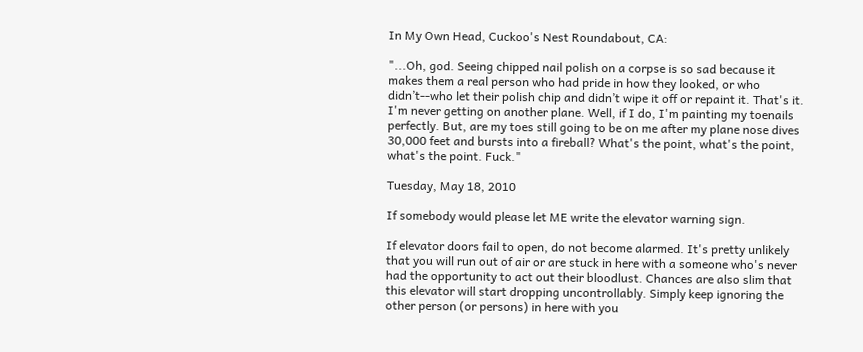In My Own Head, Cuckoo's Nest Roundabout, CA:

"...Oh, god. Seeing chipped nail polish on a corpse is so sad because it makes them a real person who had pride in how they looked, or who didn’t--who let their polish chip and didn’t wipe it off or repaint it. That's it. I'm never getting on another plane. Well, if I do, I'm painting my toenails perfectly. But, are my toes still going to be on me after my plane nose dives 30,000 feet and bursts into a fireball? What's the point, what's the point, what's the point. Fuck."

Tuesday, May 18, 2010

If somebody would please let ME write the elevator warning sign.

If elevator doors fail to open, do not become alarmed. It's pretty unlikely that you will run out of air or are stuck in here with a someone who's never had the opportunity to act out their bloodlust. Chances are also slim that this elevator will start dropping uncontrollably. Simply keep ignoring the other person (or persons) in here with you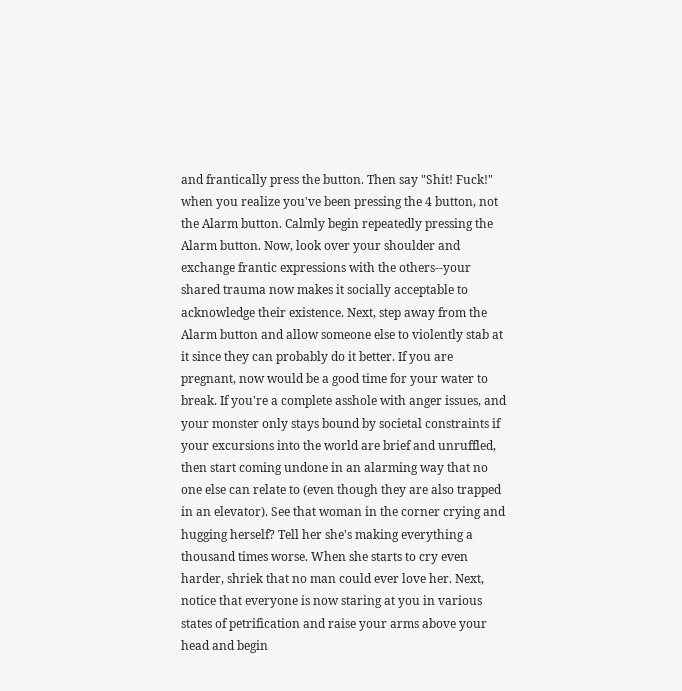and frantically press the button. Then say "Shit! Fuck!" when you realize you've been pressing the 4 button, not the Alarm button. Calmly begin repeatedly pressing the Alarm button. Now, look over your shoulder and exchange frantic expressions with the others--your shared trauma now makes it socially acceptable to acknowledge their existence. Next, step away from the Alarm button and allow someone else to violently stab at it since they can probably do it better. If you are pregnant, now would be a good time for your water to break. If you're a complete asshole with anger issues, and your monster only stays bound by societal constraints if your excursions into the world are brief and unruffled, then start coming undone in an alarming way that no one else can relate to (even though they are also trapped in an elevator). See that woman in the corner crying and hugging herself? Tell her she's making everything a thousand times worse. When she starts to cry even harder, shriek that no man could ever love her. Next, notice that everyone is now staring at you in various states of petrification and raise your arms above your head and begin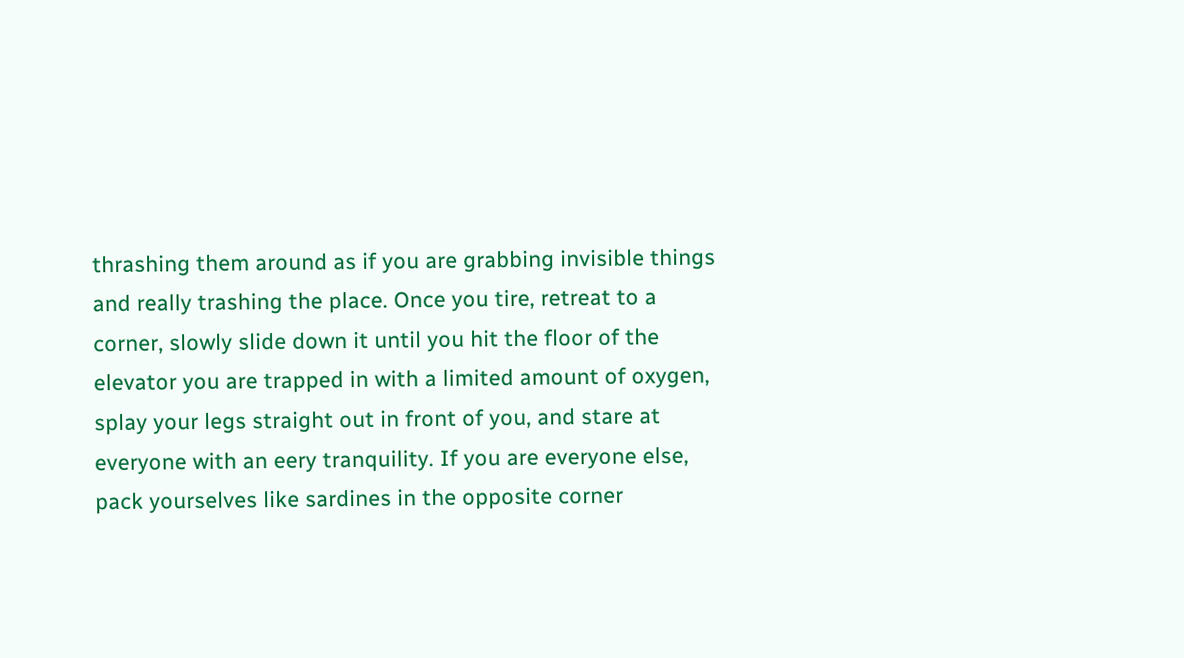thrashing them around as if you are grabbing invisible things and really trashing the place. Once you tire, retreat to a corner, slowly slide down it until you hit the floor of the elevator you are trapped in with a limited amount of oxygen, splay your legs straight out in front of you, and stare at everyone with an eery tranquility. If you are everyone else, pack yourselves like sardines in the opposite corner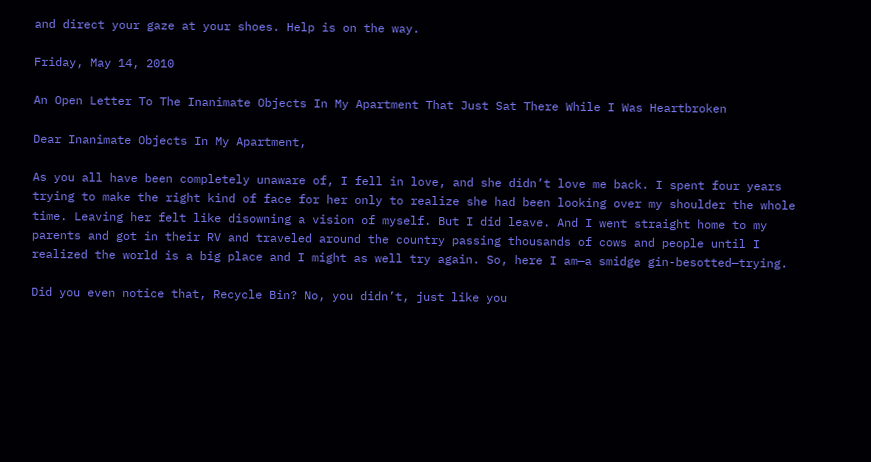and direct your gaze at your shoes. Help is on the way.

Friday, May 14, 2010

An Open Letter To The Inanimate Objects In My Apartment That Just Sat There While I Was Heartbroken

Dear Inanimate Objects In My Apartment,

As you all have been completely unaware of, I fell in love, and she didn’t love me back. I spent four years trying to make the right kind of face for her only to realize she had been looking over my shoulder the whole time. Leaving her felt like disowning a vision of myself. But I did leave. And I went straight home to my parents and got in their RV and traveled around the country passing thousands of cows and people until I realized the world is a big place and I might as well try again. So, here I am—a smidge gin-besotted—trying.

Did you even notice that, Recycle Bin? No, you didn’t, just like you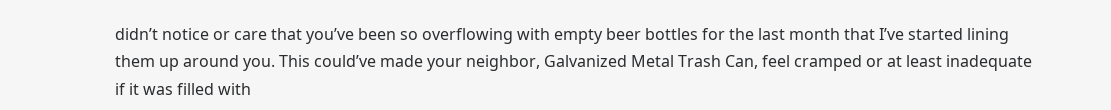didn’t notice or care that you’ve been so overflowing with empty beer bottles for the last month that I’ve started lining them up around you. This could’ve made your neighbor, Galvanized Metal Trash Can, feel cramped or at least inadequate if it was filled with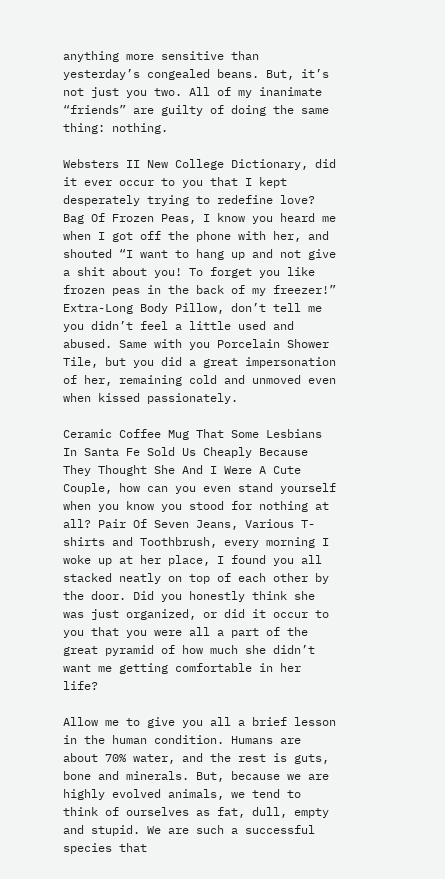anything more sensitive than yesterday’s congealed beans. But, it’s not just you two. All of my inanimate “friends” are guilty of doing the same thing: nothing.

Websters II New College Dictionary, did it ever occur to you that I kept desperately trying to redefine love? Bag Of Frozen Peas, I know you heard me when I got off the phone with her, and shouted “I want to hang up and not give a shit about you! To forget you like frozen peas in the back of my freezer!” Extra-Long Body Pillow, don’t tell me you didn’t feel a little used and abused. Same with you Porcelain Shower Tile, but you did a great impersonation of her, remaining cold and unmoved even when kissed passionately.

Ceramic Coffee Mug That Some Lesbians In Santa Fe Sold Us Cheaply Because They Thought She And I Were A Cute Couple, how can you even stand yourself when you know you stood for nothing at all? Pair Of Seven Jeans, Various T-shirts and Toothbrush, every morning I woke up at her place, I found you all stacked neatly on top of each other by the door. Did you honestly think she was just organized, or did it occur to you that you were all a part of the great pyramid of how much she didn’t want me getting comfortable in her life?

Allow me to give you all a brief lesson in the human condition. Humans are about 70% water, and the rest is guts, bone and minerals. But, because we are highly evolved animals, we tend to think of ourselves as fat, dull, empty and stupid. We are such a successful species that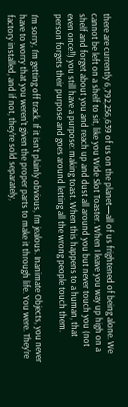there are currently 6,792,256,639 of us on the planet—all of us frightened of being alone. We cannot be left on a shelf to sit, like you Wide Slot Toaster. When I leave you way up high on a shelf and forget about you and reach up and dust all around you but never touch you (not even once!!) you still have a purpose: making toast. When this happens to a human, that person forgets their purpose and goes around letting all the wrong people touch them.

I’m sorry, I’m getting off track. If it isn’t plainly obvious, I’m jealous. Inanimate Objects, you never have to worry that you weren’t given the proper parts to make it through life. You were. They’re factory installed, and if not, they’re sold separately,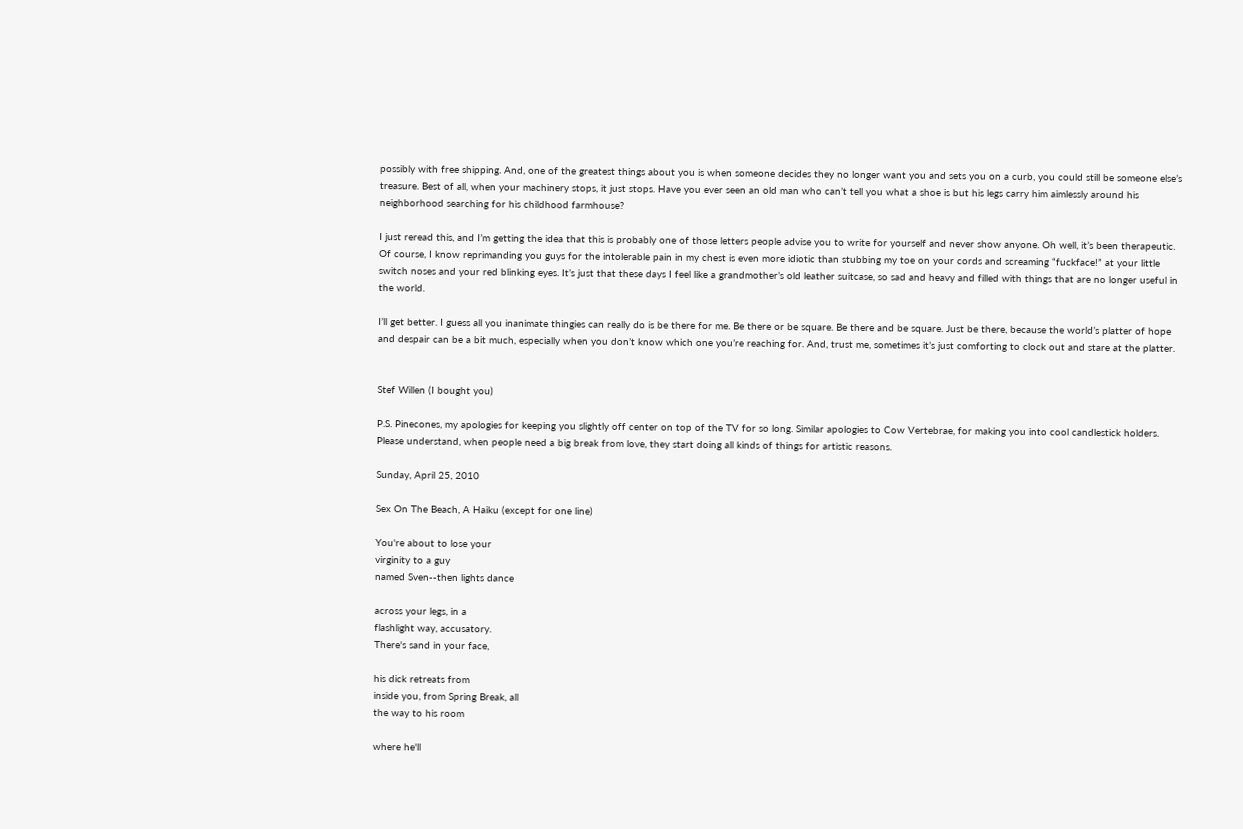possibly with free shipping. And, one of the greatest things about you is when someone decides they no longer want you and sets you on a curb, you could still be someone else’s treasure. Best of all, when your machinery stops, it just stops. Have you ever seen an old man who can’t tell you what a shoe is but his legs carry him aimlessly around his neighborhood searching for his childhood farmhouse?

I just reread this, and I’m getting the idea that this is probably one of those letters people advise you to write for yourself and never show anyone. Oh well, it’s been therapeutic. Of course, I know reprimanding you guys for the intolerable pain in my chest is even more idiotic than stubbing my toe on your cords and screaming “fuckface!” at your little switch noses and your red blinking eyes. It’s just that these days I feel like a grandmother’s old leather suitcase, so sad and heavy and filled with things that are no longer useful in the world.

I’ll get better. I guess all you inanimate thingies can really do is be there for me. Be there or be square. Be there and be square. Just be there, because the world’s platter of hope and despair can be a bit much, especially when you don’t know which one you’re reaching for. And, trust me, sometimes it’s just comforting to clock out and stare at the platter.


Stef Willen (I bought you)

P.S. Pinecones, my apologies for keeping you slightly off center on top of the TV for so long. Similar apologies to Cow Vertebrae, for making you into cool candlestick holders. Please understand, when people need a big break from love, they start doing all kinds of things for artistic reasons.

Sunday, April 25, 2010

Sex On The Beach, A Haiku (except for one line)

You're about to lose your
virginity to a guy
named Sven--then lights dance

across your legs, in a
flashlight way, accusatory.
There's sand in your face,

his dick retreats from
inside you, from Spring Break, all
the way to his room

where he'll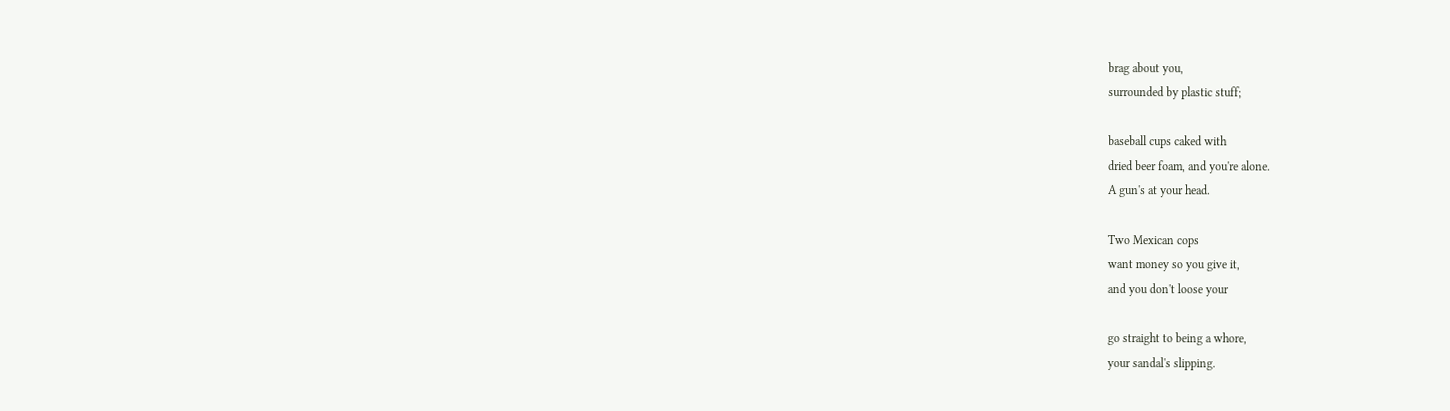brag about you,
surrounded by plastic stuff;

baseball cups caked with
dried beer foam, and you're alone.
A gun's at your head.

Two Mexican cops
want money so you give it,
and you don't loose your

go straight to being a whore,
your sandal's slipping.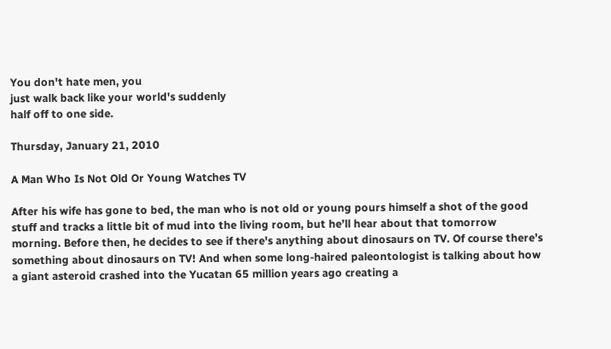You don't hate men, you
just walk back like your world's suddenly
half off to one side.

Thursday, January 21, 2010

A Man Who Is Not Old Or Young Watches TV

After his wife has gone to bed, the man who is not old or young pours himself a shot of the good stuff and tracks a little bit of mud into the living room, but he’ll hear about that tomorrow morning. Before then, he decides to see if there's anything about dinosaurs on TV. Of course there’s something about dinosaurs on TV! And when some long-haired paleontologist is talking about how a giant asteroid crashed into the Yucatan 65 million years ago creating a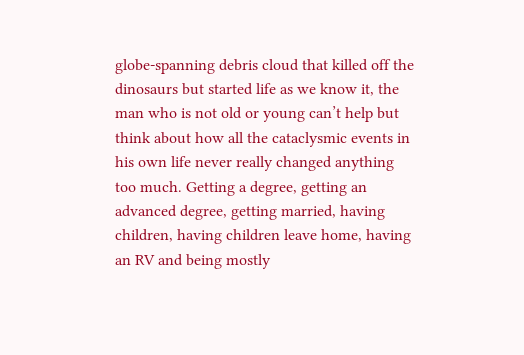globe-spanning debris cloud that killed off the dinosaurs but started life as we know it, the man who is not old or young can’t help but think about how all the cataclysmic events in his own life never really changed anything too much. Getting a degree, getting an advanced degree, getting married, having children, having children leave home, having an RV and being mostly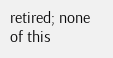retired; none of this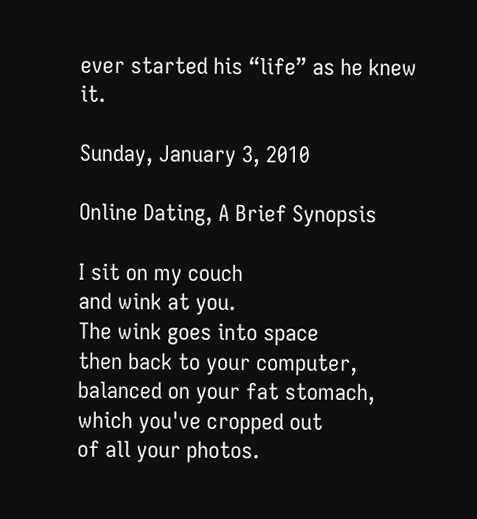ever started his “life” as he knew it.

Sunday, January 3, 2010

Online Dating, A Brief Synopsis

I sit on my couch
and wink at you.
The wink goes into space
then back to your computer,
balanced on your fat stomach,
which you've cropped out
of all your photos.